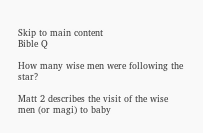Skip to main content
Bible Q

How many wise men were following the star?

Matt 2 describes the visit of the wise men (or magi) to baby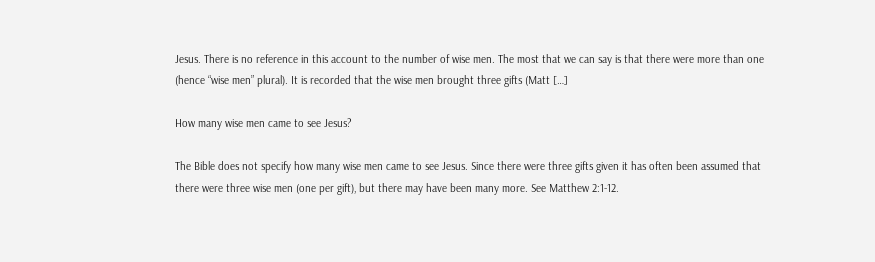Jesus. There is no reference in this account to the number of wise men. The most that we can say is that there were more than one (hence “wise men” plural). It is recorded that the wise men brought three gifts (Matt […]

How many wise men came to see Jesus?

The Bible does not specify how many wise men came to see Jesus. Since there were three gifts given it has often been assumed that there were three wise men (one per gift), but there may have been many more. See Matthew 2:1-12.